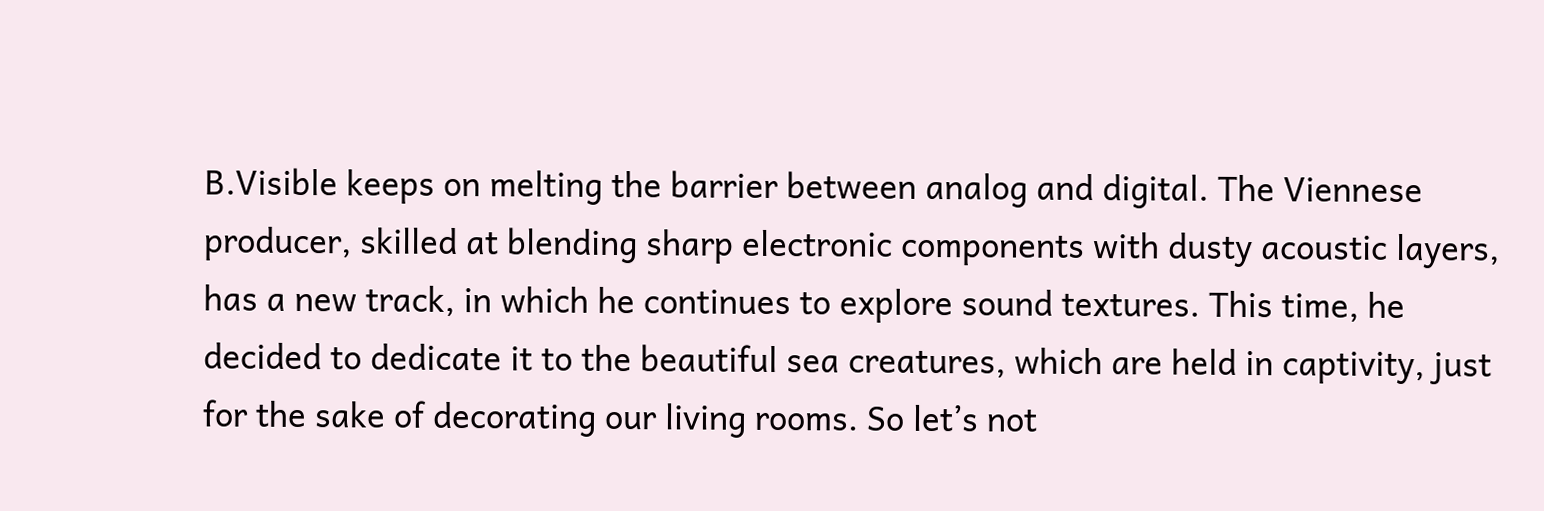B.Visible keeps on melting the barrier between analog and digital. The Viennese producer, skilled at blending sharp electronic components with dusty acoustic layers, has a new track, in which he continues to explore sound textures. This time, he decided to dedicate it to the beautiful sea creatures, which are held in captivity, just for the sake of decorating our living rooms. So let’s not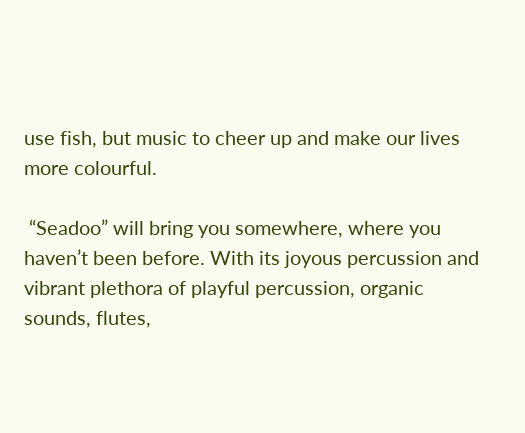use fish, but music to cheer up and make our lives more colourful.

 “Seadoo” will bring you somewhere, where you haven’t been before. With its joyous percussion and vibrant plethora of playful percussion, organic sounds, flutes,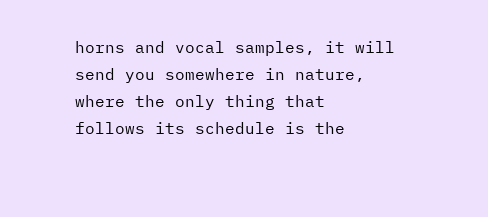horns and vocal samples, it will send you somewhere in nature, where the only thing that follows its schedule is the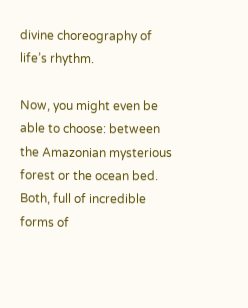divine choreography of life’s rhythm.

Now, you might even be able to choose: between the Amazonian mysterious forest or the ocean bed. Both, full of incredible forms of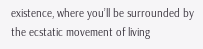existence, where you’ll be surrounded by the ecstatic movement of living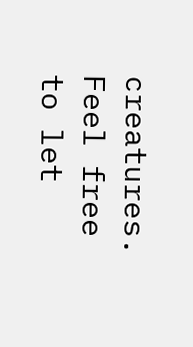creatures. Feel free to let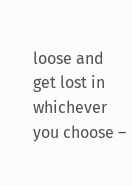loose and get lost in whichever you choose –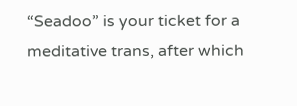“Seadoo” is your ticket for a meditative trans, after which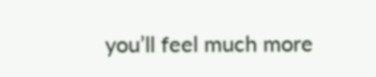you’ll feel much more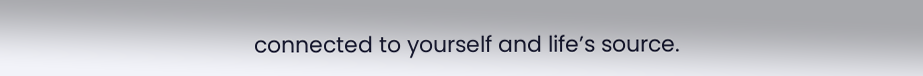connected to yourself and life’s source.